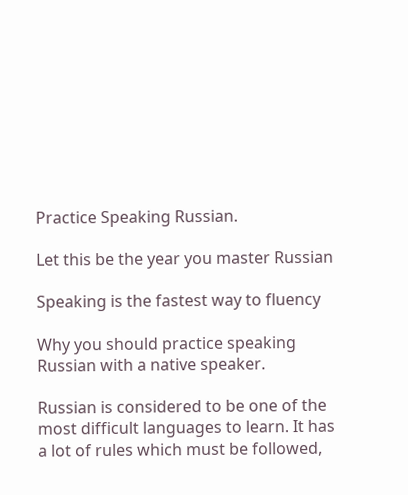Practice Speaking Russian.

Let this be the year you master Russian

Speaking is the fastest way to fluency

Why you should practice speaking Russian with a native speaker.

Russian is considered to be one of the most difficult languages to learn. It has a lot of rules which must be followed,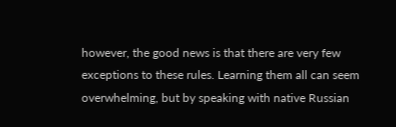however, the good news is that there are very few exceptions to these rules. Learning them all can seem overwhelming, but by speaking with native Russian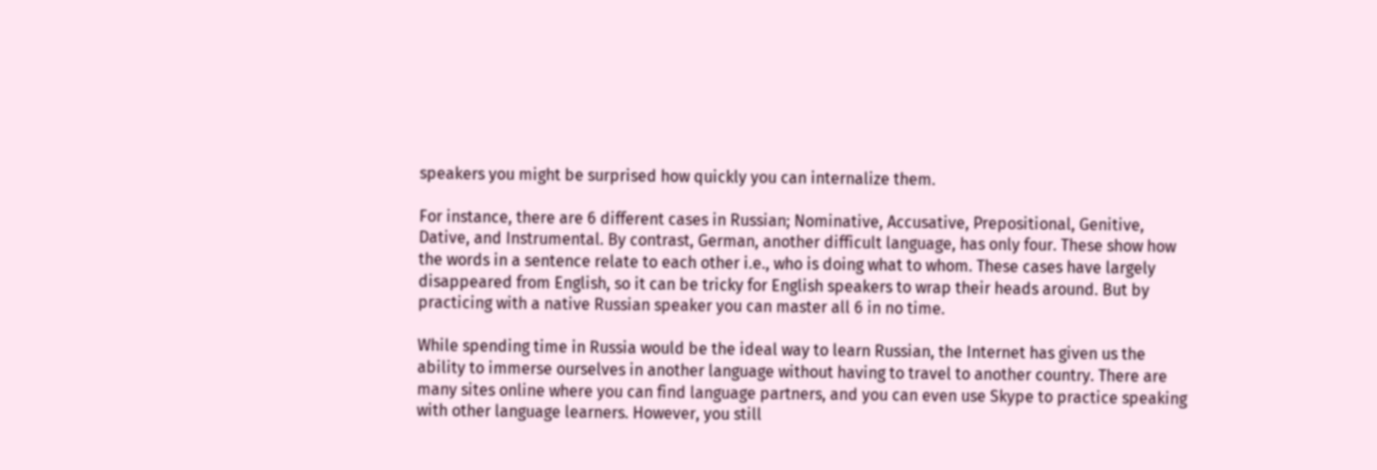speakers you might be surprised how quickly you can internalize them.

For instance, there are 6 different cases in Russian; Nominative, Accusative, Prepositional, Genitive, Dative, and Instrumental. By contrast, German, another difficult language, has only four. These show how the words in a sentence relate to each other i.e., who is doing what to whom. These cases have largely disappeared from English, so it can be tricky for English speakers to wrap their heads around. But by practicing with a native Russian speaker you can master all 6 in no time.

While spending time in Russia would be the ideal way to learn Russian, the Internet has given us the ability to immerse ourselves in another language without having to travel to another country. There are many sites online where you can find language partners, and you can even use Skype to practice speaking with other language learners. However, you still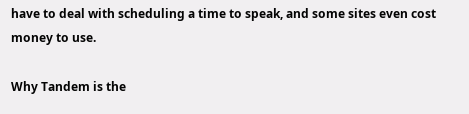have to deal with scheduling a time to speak, and some sites even cost money to use.

Why Tandem is the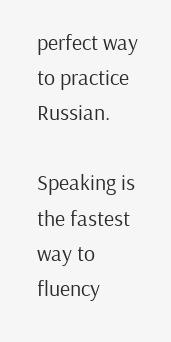perfect way to practice Russian.

Speaking is the fastest way to fluency